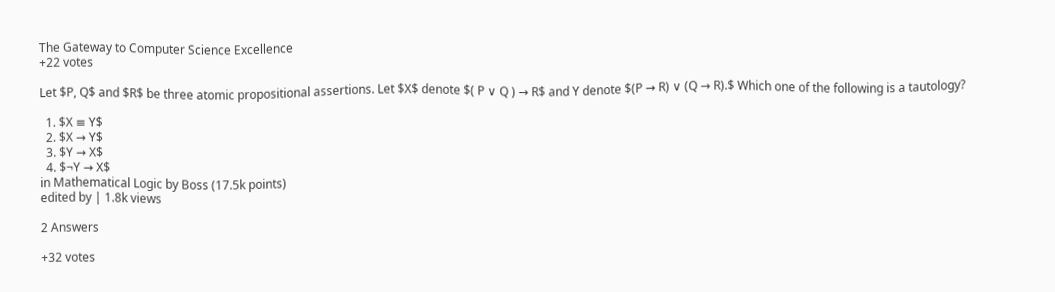The Gateway to Computer Science Excellence
+22 votes

Let $P, Q$ and $R$ be three atomic propositional assertions. Let $X$ denote $( P ∨ Q ) → R$ and Y denote $(P → R) ∨ (Q → R).$ Which one of the following is a tautology?

  1. $X ≡ Y$
  2. $X → Y$
  3. $Y → X$
  4. $¬Y → X$
in Mathematical Logic by Boss (17.5k points)
edited by | 1.8k views

2 Answers

+32 votes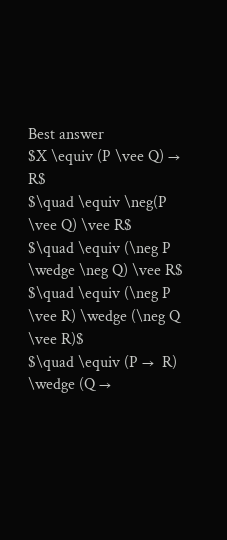Best answer
$X \equiv (P \vee Q) → R$
$\quad \equiv \neg(P \vee Q) \vee R$
$\quad \equiv (\neg P \wedge \neg Q) \vee R$
$\quad \equiv (\neg P \vee R) \wedge (\neg Q \vee R)$
$\quad \equiv (P →  R) \wedge (Q →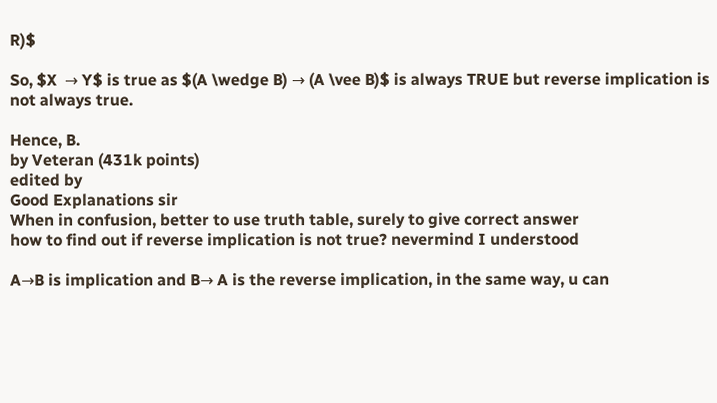R)$

So, $X  → Y$ is true as $(A \wedge B) → (A \vee B)$ is always TRUE but reverse implication is not always true.

Hence, B.
by Veteran (431k points)
edited by
Good Explanations sir
When in confusion, better to use truth table, surely to give correct answer
how to find out if reverse implication is not true? nevermind I understood

A→B is implication and B→ A is the reverse implication, in the same way, u can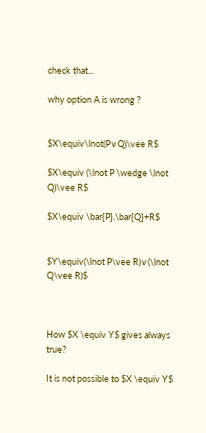check that...

why option A is wrong ?


$X\equiv\lnot(P∨Q)\vee R$

$X\equiv (\lnot P \wedge \lnot Q)\vee R$

$X\equiv \bar{P}.\bar{Q}+R$


$Y\equiv(\lnot P\vee R)∨(\lnot Q\vee R)$



How $X \equiv Y$ gives always true?

It is not possible to $X \equiv Y$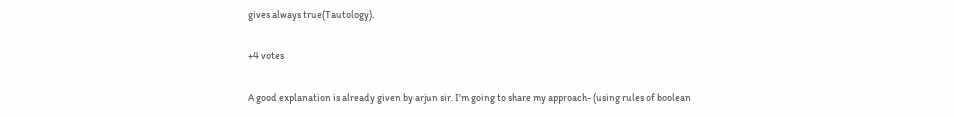gives always true(Tautology).

+4 votes

A good explanation is already given by arjun sir. I'm going to share my approach- (using rules of boolean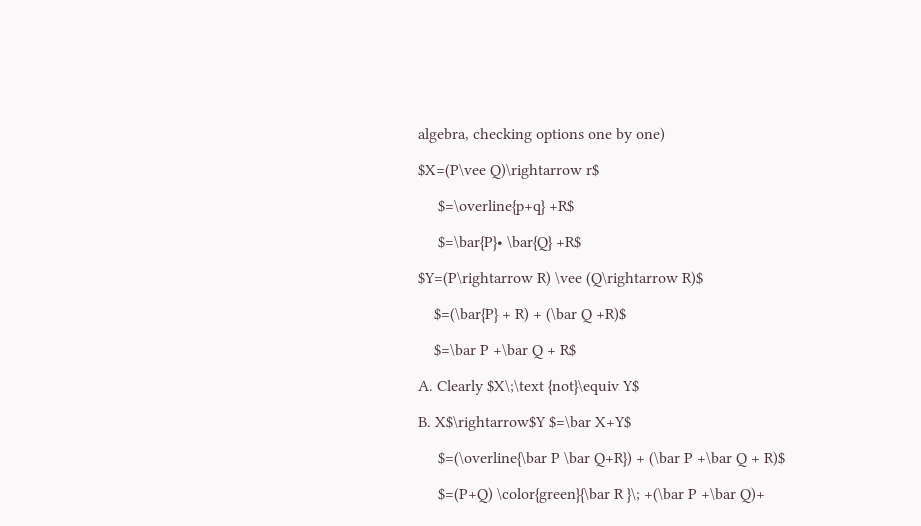algebra, checking options one by one)

$X=(P\vee Q)\rightarrow r$

     $=\overline{p+q} +R$

     $=\bar{P}• \bar{Q} +R$

$Y=(P\rightarrow R) \vee (Q\rightarrow R)$

    $=(\bar{P} + R) + (\bar Q +R)$

    $=\bar P +\bar Q + R$

A. Clearly $X\;\text {not}\equiv Y$

B. X$\rightarrow$Y $=\bar X+Y$

     $=(\overline{\bar P \bar Q+R}) + (\bar P +\bar Q + R)$

     $=(P+Q) \color{green}{\bar R }\; +(\bar P +\bar Q)+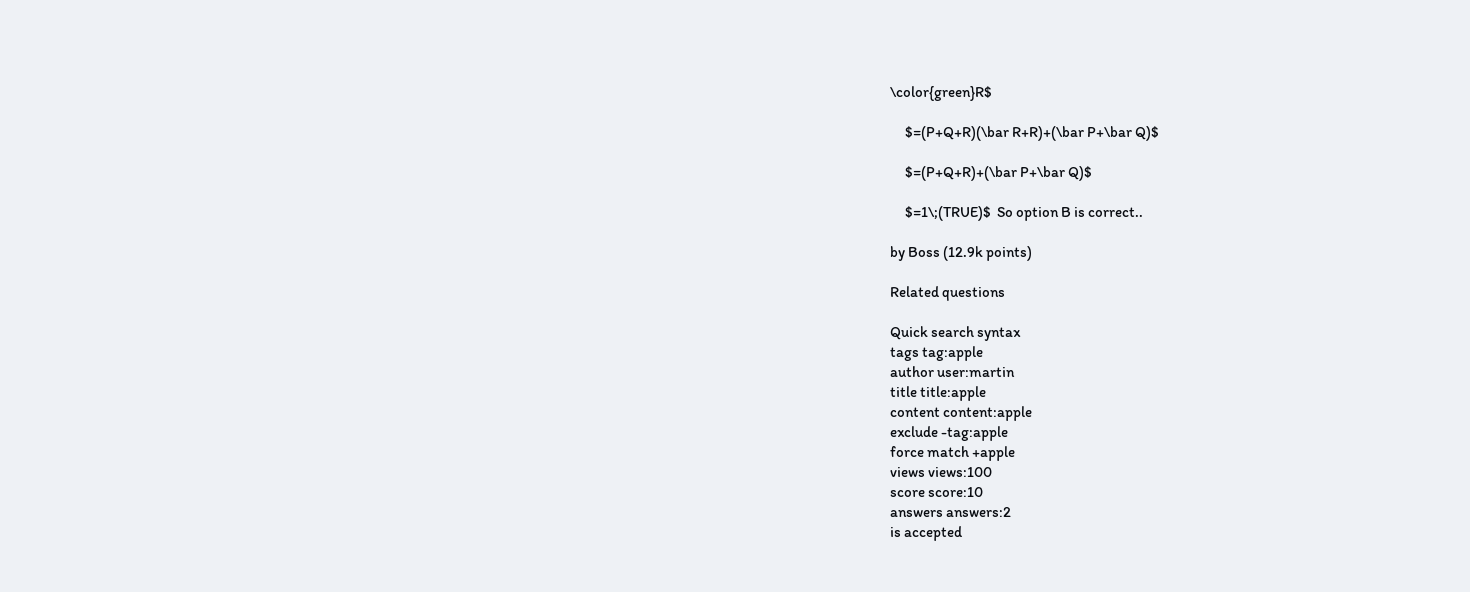\color{green}R$

     $=(P+Q+R)(\bar R+R)+(\bar P+\bar Q)$

     $=(P+Q+R)+(\bar P+\bar Q)$

     $=1\;(TRUE)$  So option B is correct..

by Boss (12.9k points)

Related questions

Quick search syntax
tags tag:apple
author user:martin
title title:apple
content content:apple
exclude -tag:apple
force match +apple
views views:100
score score:10
answers answers:2
is accepted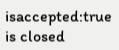isaccepted:true
is closed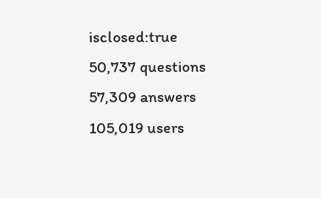isclosed:true
50,737 questions
57,309 answers
105,019 users